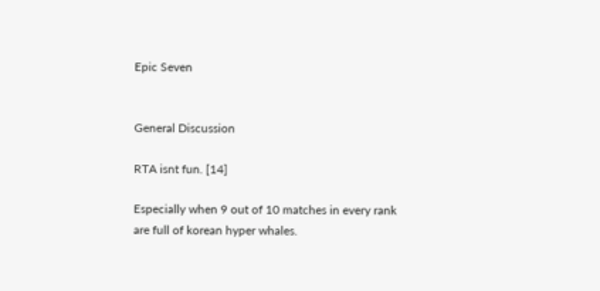Epic Seven


General Discussion

RTA isnt fun. [14]

Especially when 9 out of 10 matches in every rank are full of korean hyper whales.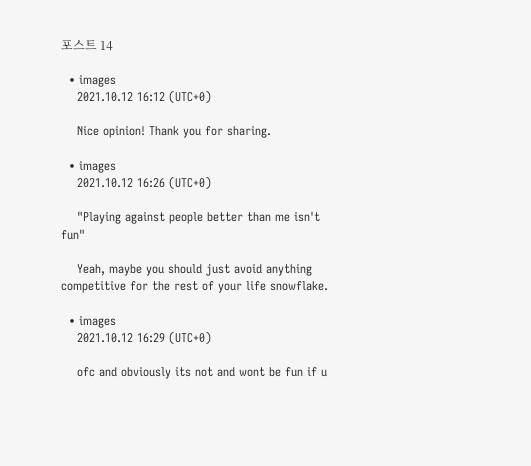포스트 14

  • images
    2021.10.12 16:12 (UTC+0)

    Nice opinion! Thank you for sharing.

  • images
    2021.10.12 16:26 (UTC+0)

    "Playing against people better than me isn't fun"

    Yeah, maybe you should just avoid anything competitive for the rest of your life snowflake.

  • images
    2021.10.12 16:29 (UTC+0)

    ofc and obviously its not and wont be fun if u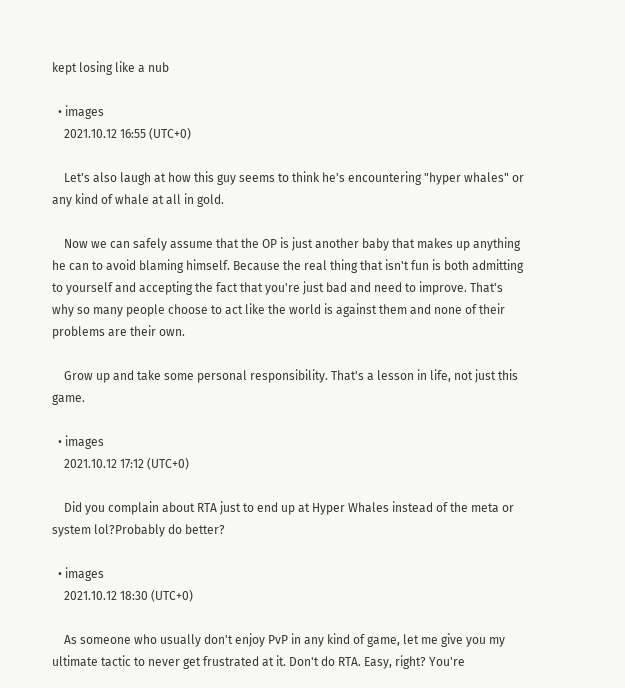kept losing like a nub

  • images
    2021.10.12 16:55 (UTC+0)

    Let's also laugh at how this guy seems to think he's encountering "hyper whales" or any kind of whale at all in gold.

    Now we can safely assume that the OP is just another baby that makes up anything he can to avoid blaming himself. Because the real thing that isn't fun is both admitting to yourself and accepting the fact that you're just bad and need to improve. That's why so many people choose to act like the world is against them and none of their problems are their own.

    Grow up and take some personal responsibility. That's a lesson in life, not just this game.

  • images
    2021.10.12 17:12 (UTC+0)

    Did you complain about RTA just to end up at Hyper Whales instead of the meta or system lol?Probably do better?

  • images
    2021.10.12 18:30 (UTC+0)

    As someone who usually don't enjoy PvP in any kind of game, let me give you my ultimate tactic to never get frustrated at it. Don't do RTA. Easy, right? You're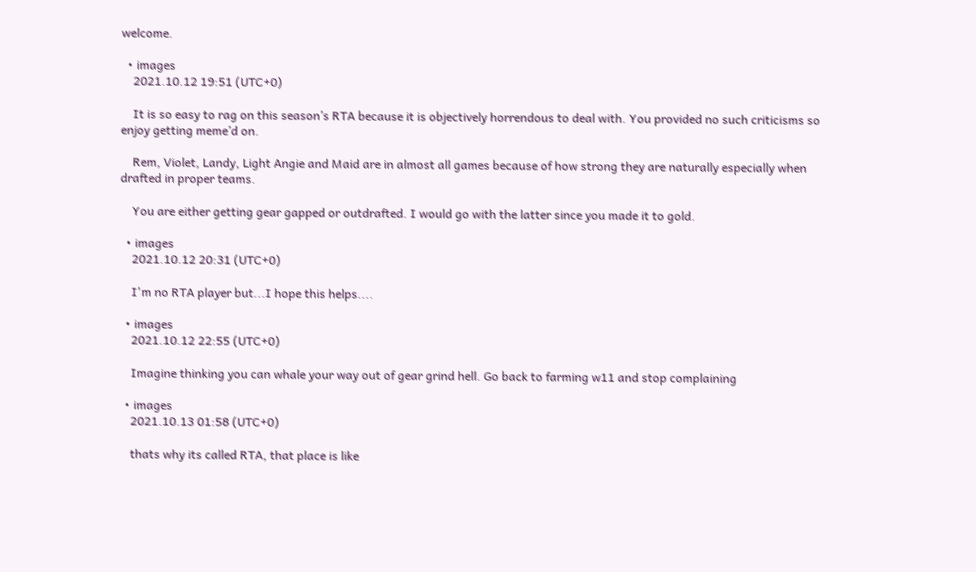welcome.

  • images
    2021.10.12 19:51 (UTC+0)

    It is so easy to rag on this season’s RTA because it is objectively horrendous to deal with. You provided no such criticisms so enjoy getting meme’d on.

    Rem, Violet, Landy, Light Angie and Maid are in almost all games because of how strong they are naturally especially when drafted in proper teams.

    You are either getting gear gapped or outdrafted. I would go with the latter since you made it to gold.

  • images
    2021.10.12 20:31 (UTC+0)

    I'm no RTA player but...I hope this helps....

  • images
    2021.10.12 22:55 (UTC+0)

    Imagine thinking you can whale your way out of gear grind hell. Go back to farming w11 and stop complaining

  • images
    2021.10.13 01:58 (UTC+0)

    thats why its called RTA, that place is like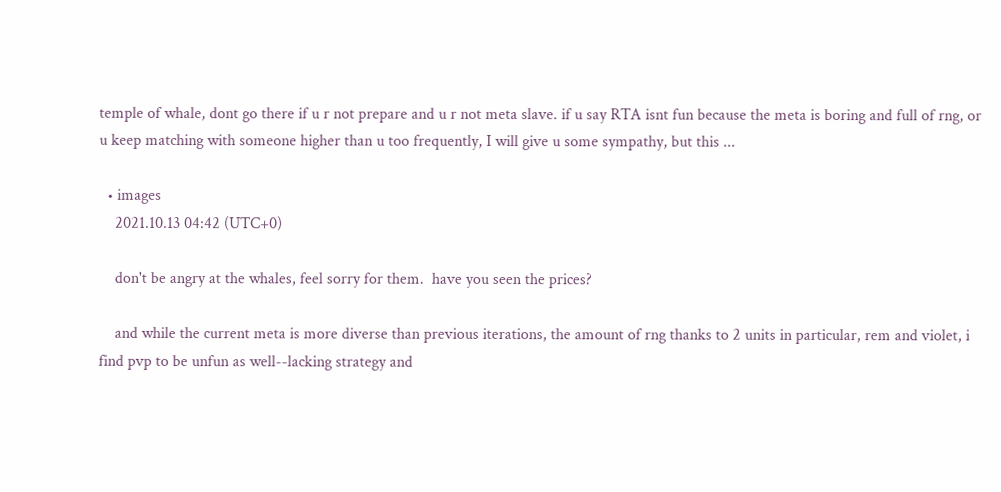temple of whale, dont go there if u r not prepare and u r not meta slave. if u say RTA isnt fun because the meta is boring and full of rng, or u keep matching with someone higher than u too frequently, I will give u some sympathy, but this ...

  • images
    2021.10.13 04:42 (UTC+0)

    don't be angry at the whales, feel sorry for them.  have you seen the prices?

    and while the current meta is more diverse than previous iterations, the amount of rng thanks to 2 units in particular, rem and violet, i find pvp to be unfun as well--lacking strategy and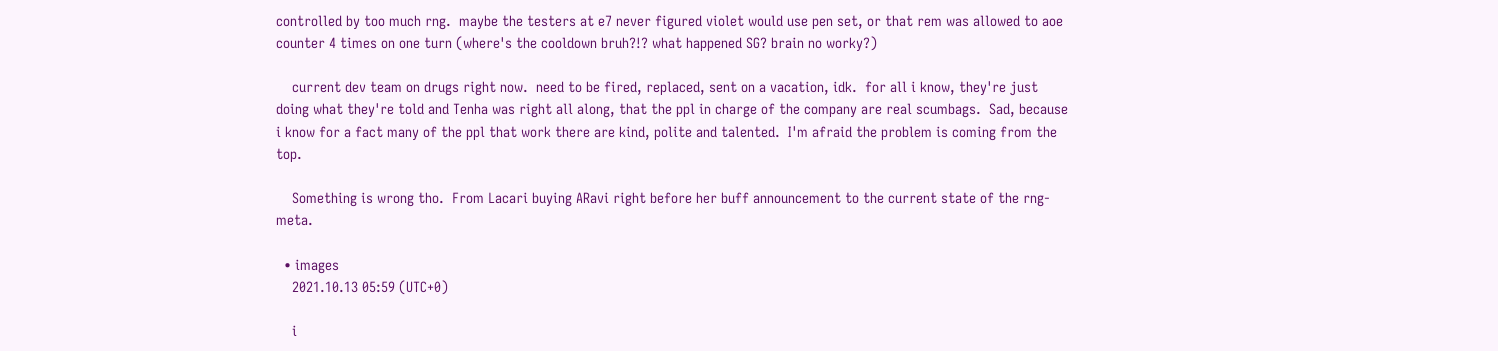controlled by too much rng.  maybe the testers at e7 never figured violet would use pen set, or that rem was allowed to aoe counter 4 times on one turn (where's the cooldown bruh?!? what happened SG? brain no worky?)

    current dev team on drugs right now.  need to be fired, replaced, sent on a vacation, idk.  for all i know, they're just doing what they're told and Tenha was right all along, that the ppl in charge of the company are real scumbags.  Sad, because i know for a fact many of the ppl that work there are kind, polite and talented.  I'm afraid the problem is coming from the top.

    Something is wrong tho.  From Lacari buying ARavi right before her buff announcement to the current state of the rng-meta.

  • images
    2021.10.13 05:59 (UTC+0)

    i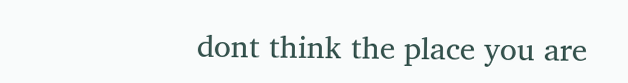dont think the place you are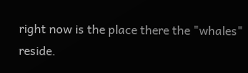right now is the place there the "whales" reside.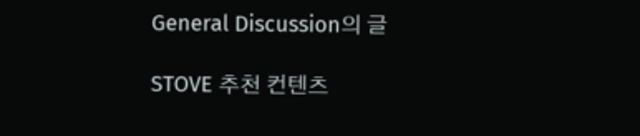General Discussion의 글

STOVE 추천 컨텐츠